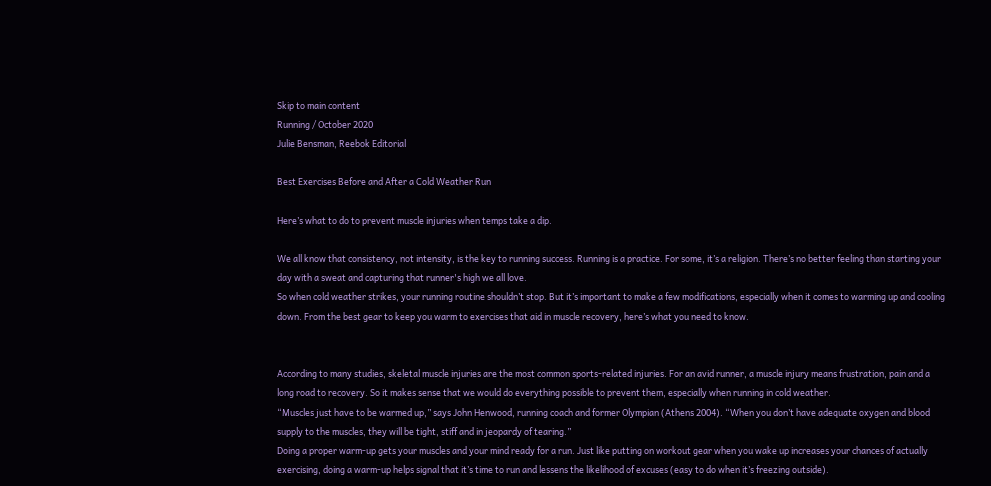Skip to main content
Running / October 2020
Julie Bensman, Reebok Editorial

Best Exercises Before and After a Cold Weather Run

Here’s what to do to prevent muscle injuries when temps take a dip.

We all know that consistency, not intensity, is the key to running success. Running is a practice. For some, it’s a religion. There’s no better feeling than starting your day with a sweat and capturing that runner's high we all love.
So when cold weather strikes, your running routine shouldn’t stop. But it’s important to make a few modifications, especially when it comes to warming up and cooling down. From the best gear to keep you warm to exercises that aid in muscle recovery, here’s what you need to know.


According to many studies, skeletal muscle injuries are the most common sports-related injuries. For an avid runner, a muscle injury means frustration, pain and a long road to recovery. So it makes sense that we would do everything possible to prevent them, especially when running in cold weather.
“Muscles just have to be warmed up,” says John Henwood, running coach and former Olympian (Athens 2004). “When you don’t have adequate oxygen and blood supply to the muscles, they will be tight, stiff and in jeopardy of tearing.”
Doing a proper warm-up gets your muscles and your mind ready for a run. Just like putting on workout gear when you wake up increases your chances of actually exercising, doing a warm-up helps signal that it’s time to run and lessens the likelihood of excuses (easy to do when it’s freezing outside).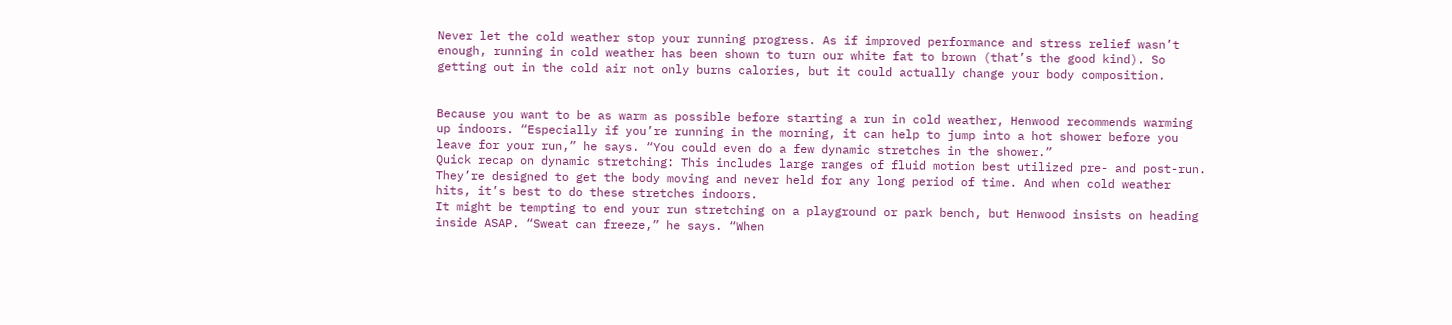Never let the cold weather stop your running progress. As if improved performance and stress relief wasn’t enough, running in cold weather has been shown to turn our white fat to brown (that’s the good kind). So getting out in the cold air not only burns calories, but it could actually change your body composition.


Because you want to be as warm as possible before starting a run in cold weather, Henwood recommends warming up indoors. “Especially if you’re running in the morning, it can help to jump into a hot shower before you leave for your run,” he says. “You could even do a few dynamic stretches in the shower.”
Quick recap on dynamic stretching: This includes large ranges of fluid motion best utilized pre- and post-run. They’re designed to get the body moving and never held for any long period of time. And when cold weather hits, it’s best to do these stretches indoors.
It might be tempting to end your run stretching on a playground or park bench, but Henwood insists on heading inside ASAP. “Sweat can freeze,” he says. “When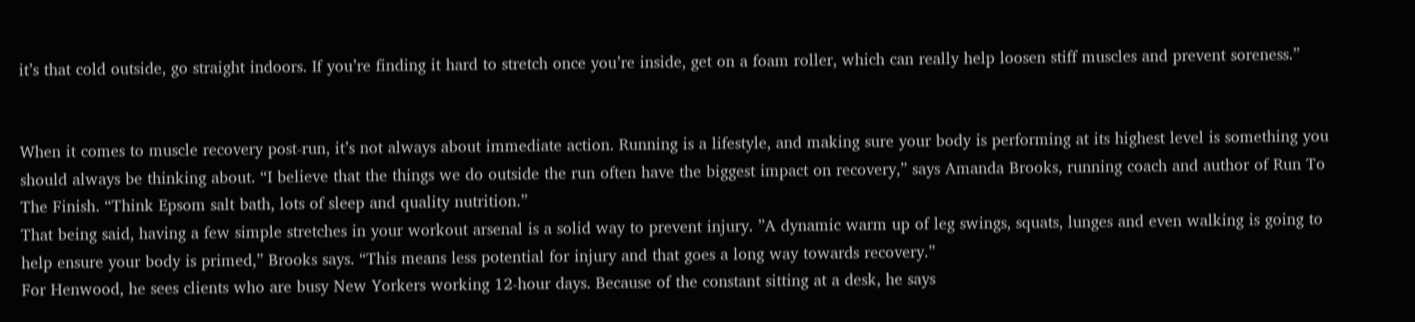it’s that cold outside, go straight indoors. If you’re finding it hard to stretch once you’re inside, get on a foam roller, which can really help loosen stiff muscles and prevent soreness.”


When it comes to muscle recovery post-run, it’s not always about immediate action. Running is a lifestyle, and making sure your body is performing at its highest level is something you should always be thinking about. “I believe that the things we do outside the run often have the biggest impact on recovery,” says Amanda Brooks, running coach and author of Run To The Finish. “Think Epsom salt bath, lots of sleep and quality nutrition.”
That being said, having a few simple stretches in your workout arsenal is a solid way to prevent injury. ”A dynamic warm up of leg swings, squats, lunges and even walking is going to help ensure your body is primed,” Brooks says. “This means less potential for injury and that goes a long way towards recovery.”
For Henwood, he sees clients who are busy New Yorkers working 12-hour days. Because of the constant sitting at a desk, he says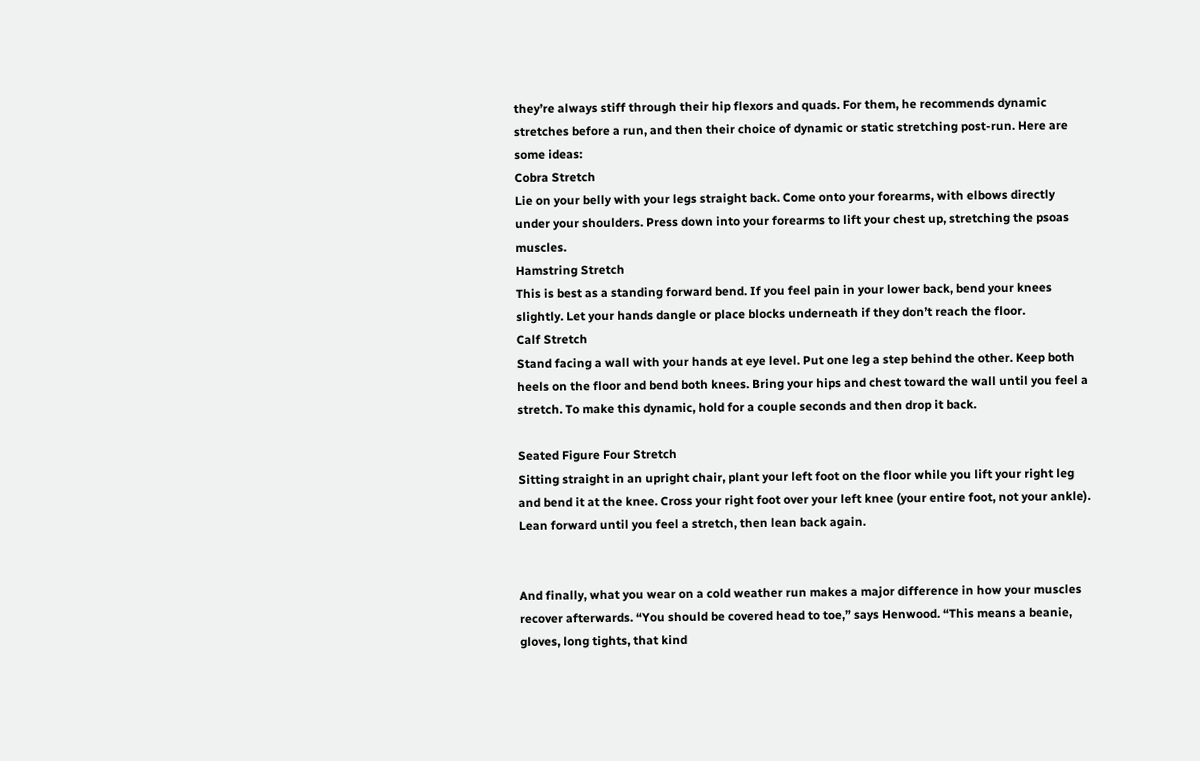they’re always stiff through their hip flexors and quads. For them, he recommends dynamic stretches before a run, and then their choice of dynamic or static stretching post-run. Here are some ideas:
Cobra Stretch
Lie on your belly with your legs straight back. Come onto your forearms, with elbows directly under your shoulders. Press down into your forearms to lift your chest up, stretching the psoas muscles.
Hamstring Stretch
This is best as a standing forward bend. If you feel pain in your lower back, bend your knees slightly. Let your hands dangle or place blocks underneath if they don’t reach the floor.
Calf Stretch
Stand facing a wall with your hands at eye level. Put one leg a step behind the other. Keep both heels on the floor and bend both knees. Bring your hips and chest toward the wall until you feel a stretch. To make this dynamic, hold for a couple seconds and then drop it back.

Seated Figure Four Stretch
Sitting straight in an upright chair, plant your left foot on the floor while you lift your right leg and bend it at the knee. Cross your right foot over your left knee (your entire foot, not your ankle). Lean forward until you feel a stretch, then lean back again.


And finally, what you wear on a cold weather run makes a major difference in how your muscles recover afterwards. “You should be covered head to toe,” says Henwood. “This means a beanie, gloves, long tights, that kind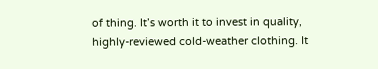of thing. It’s worth it to invest in quality, highly-reviewed cold-weather clothing. It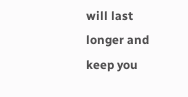will last longer and keep you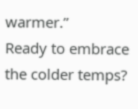warmer.”
Ready to embrace the colder temps?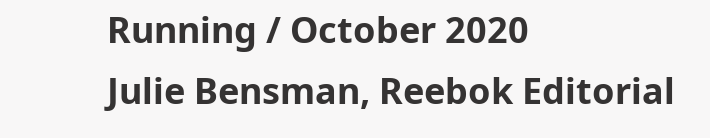Running / October 2020
Julie Bensman, Reebok Editorial